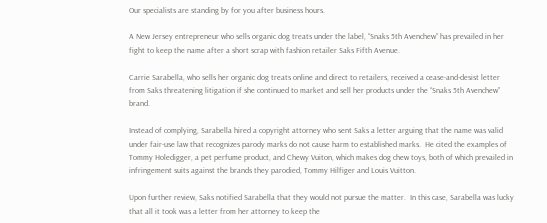Our specialists are standing by for you after business hours.

A New Jersey entrepreneur who sells organic dog treats under the label, “Snaks 5th Avenchew” has prevailed in her fight to keep the name after a short scrap with fashion retailer Saks Fifth Avenue.

Carrie Sarabella, who sells her organic dog treats online and direct to retailers, received a cease-and-desist letter from Saks threatening litigation if she continued to market and sell her products under the “Snaks 5th Avenchew” brand.

Instead of complying, Sarabella hired a copyright attorney who sent Saks a letter arguing that the name was valid under fair-use law that recognizes parody marks do not cause harm to established marks.  He cited the examples of Tommy Holedigger, a pet perfume product, and Chewy Vuiton, which makes dog chew toys, both of which prevailed in infringement suits against the brands they parodied, Tommy Hilfiger and Louis Vuitton.

Upon further review, Saks notified Sarabella that they would not pursue the matter.  In this case, Sarabella was lucky that all it took was a letter from her attorney to keep the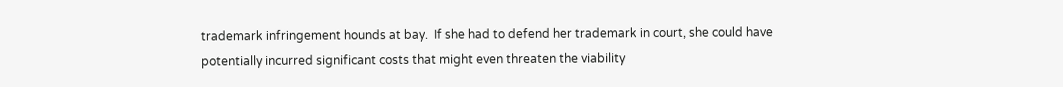trademark infringement hounds at bay.  If she had to defend her trademark in court, she could have potentially incurred significant costs that might even threaten the viability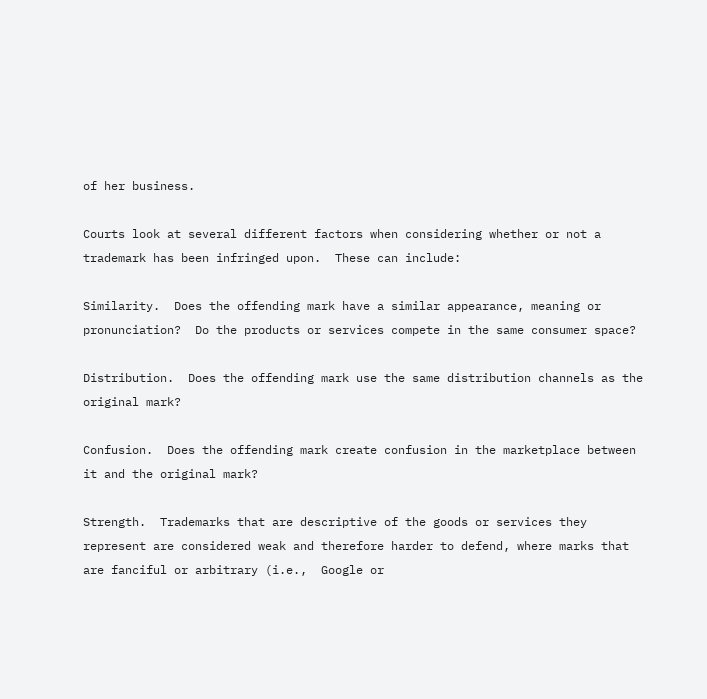of her business.

Courts look at several different factors when considering whether or not a trademark has been infringed upon.  These can include:

Similarity.  Does the offending mark have a similar appearance, meaning or pronunciation?  Do the products or services compete in the same consumer space?

Distribution.  Does the offending mark use the same distribution channels as the original mark?

Confusion.  Does the offending mark create confusion in the marketplace between it and the original mark?

Strength.  Trademarks that are descriptive of the goods or services they represent are considered weak and therefore harder to defend, where marks that are fanciful or arbitrary (i.e.,  Google or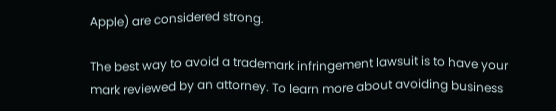Apple) are considered strong.

The best way to avoid a trademark infringement lawsuit is to have your mark reviewed by an attorney. To learn more about avoiding business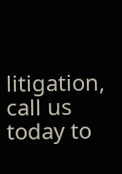litigation, call us today to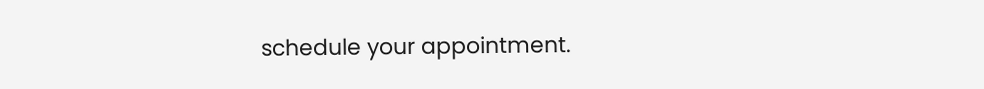schedule your appointment.